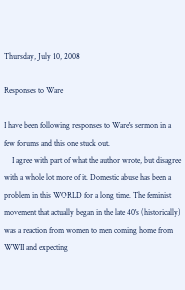Thursday, July 10, 2008

Responses to Ware

I have been following responses to Ware's sermon in a few forums and this one stuck out.
    I agree with part of what the author wrote, but disagree with a whole lot more of it. Domestic abuse has been a problem in this WORLD for a long time. The feminist movement that actually began in the late 40's (historically) was a reaction from women to men coming home from WWII and expecting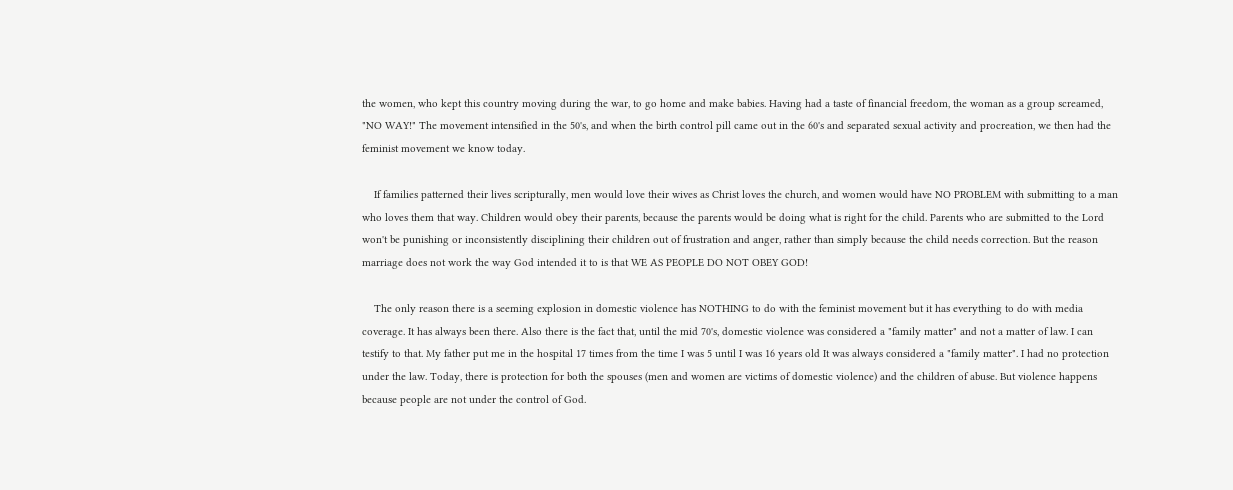the women, who kept this country moving during the war, to go home and make babies. Having had a taste of financial freedom, the woman as a group screamed, "NO WAY!" The movement intensified in the 50's, and when the birth control pill came out in the 60's and separated sexual activity and procreation, we then had the feminist movement we know today.

    If families patterned their lives scripturally, men would love their wives as Christ loves the church, and women would have NO PROBLEM with submitting to a man who loves them that way. Children would obey their parents, because the parents would be doing what is right for the child. Parents who are submitted to the Lord won't be punishing or inconsistently disciplining their children out of frustration and anger, rather than simply because the child needs correction. But the reason marriage does not work the way God intended it to is that WE AS PEOPLE DO NOT OBEY GOD!

    The only reason there is a seeming explosion in domestic violence has NOTHING to do with the feminist movement but it has everything to do with media coverage. It has always been there. Also there is the fact that, until the mid 70's, domestic violence was considered a "family matter" and not a matter of law. I can testify to that. My father put me in the hospital 17 times from the time I was 5 until I was 16 years old It was always considered a "family matter". I had no protection under the law. Today, there is protection for both the spouses (men and women are victims of domestic violence) and the children of abuse. But violence happens because people are not under the control of God.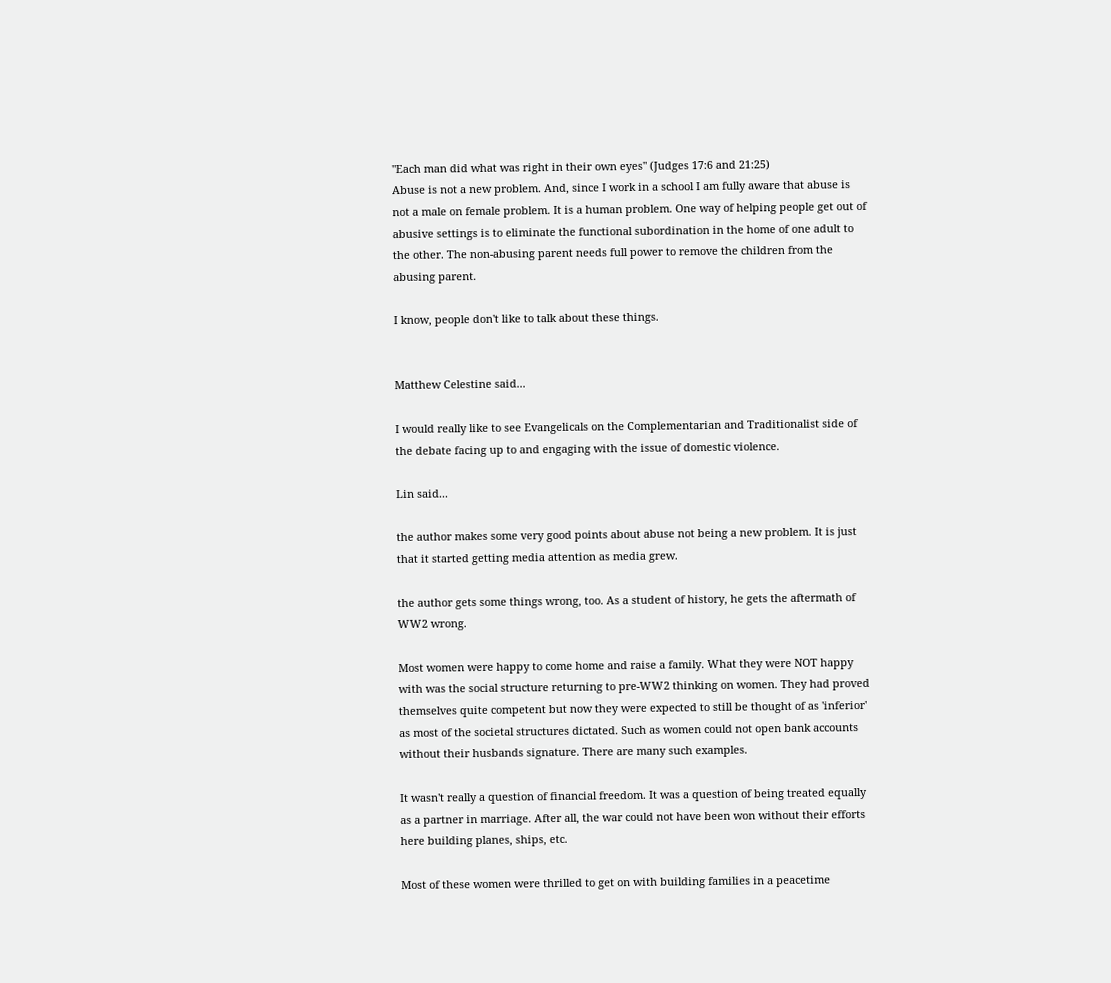"Each man did what was right in their own eyes" (Judges 17:6 and 21:25)
Abuse is not a new problem. And, since I work in a school I am fully aware that abuse is not a male on female problem. It is a human problem. One way of helping people get out of abusive settings is to eliminate the functional subordination in the home of one adult to the other. The non-abusing parent needs full power to remove the children from the abusing parent.

I know, people don't like to talk about these things.


Matthew Celestine said...

I would really like to see Evangelicals on the Complementarian and Traditionalist side of the debate facing up to and engaging with the issue of domestic violence.

Lin said...

the author makes some very good points about abuse not being a new problem. It is just that it started getting media attention as media grew.

the author gets some things wrong, too. As a student of history, he gets the aftermath of WW2 wrong.

Most women were happy to come home and raise a family. What they were NOT happy with was the social structure returning to pre-WW2 thinking on women. They had proved themselves quite competent but now they were expected to still be thought of as 'inferior' as most of the societal structures dictated. Such as women could not open bank accounts without their husbands signature. There are many such examples.

It wasn't really a question of financial freedom. It was a question of being treated equally as a partner in marriage. After all, the war could not have been won without their efforts here building planes, ships, etc.

Most of these women were thrilled to get on with building families in a peacetime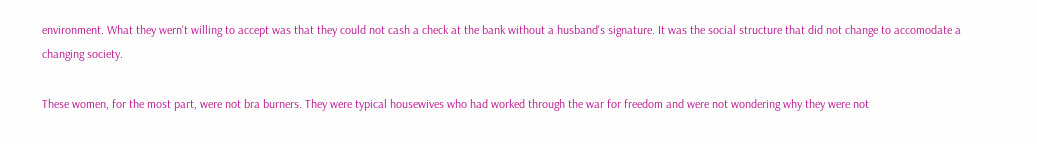environment. What they wern't willing to accept was that they could not cash a check at the bank without a husband's signature. It was the social structure that did not change to accomodate a changing society.

These women, for the most part, were not bra burners. They were typical housewives who had worked through the war for freedom and were not wondering why they were not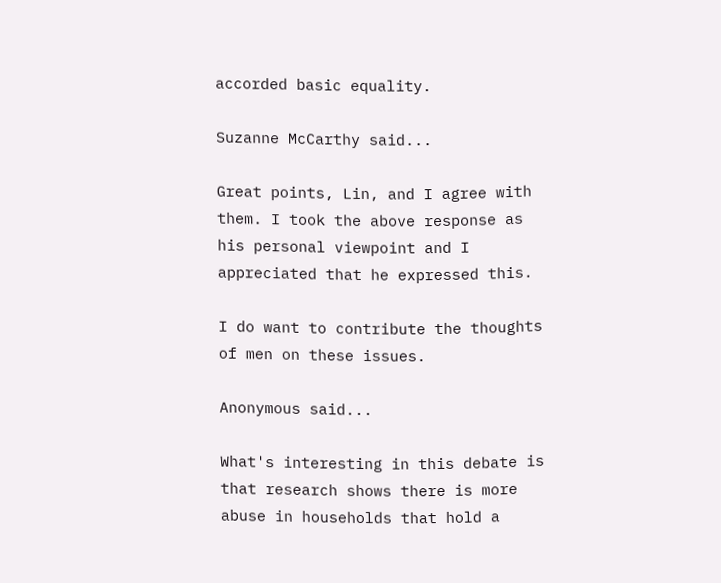accorded basic equality.

Suzanne McCarthy said...

Great points, Lin, and I agree with them. I took the above response as his personal viewpoint and I appreciated that he expressed this.

I do want to contribute the thoughts of men on these issues.

Anonymous said...

What's interesting in this debate is that research shows there is more abuse in households that hold a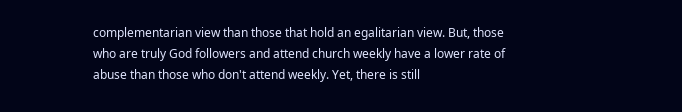complementarian view than those that hold an egalitarian view. But, those who are truly God followers and attend church weekly have a lower rate of abuse than those who don't attend weekly. Yet, there is still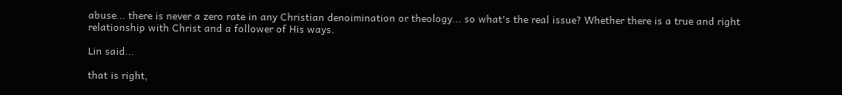abuse... there is never a zero rate in any Christian denoimination or theology... so what's the real issue? Whether there is a true and right relationship with Christ and a follower of His ways.

Lin said...

that is right,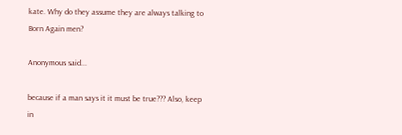kate. Why do they assume they are always talking to Born Again men?

Anonymous said...

because if a man says it it must be true??? Also, keep in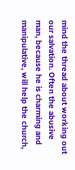mind the thread about working out our salvation. Often the abusive man, because he is charming and manipulative, will help the church,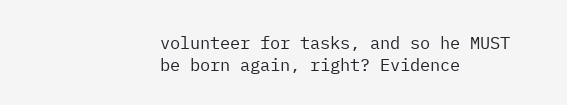volunteer for tasks, and so he MUST be born again, right? Evidence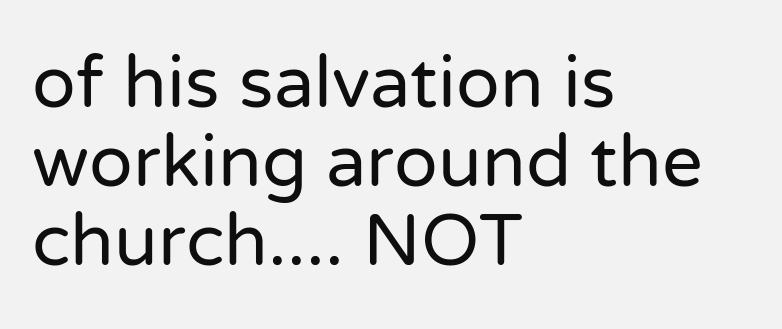of his salvation is working around the church.... NOT